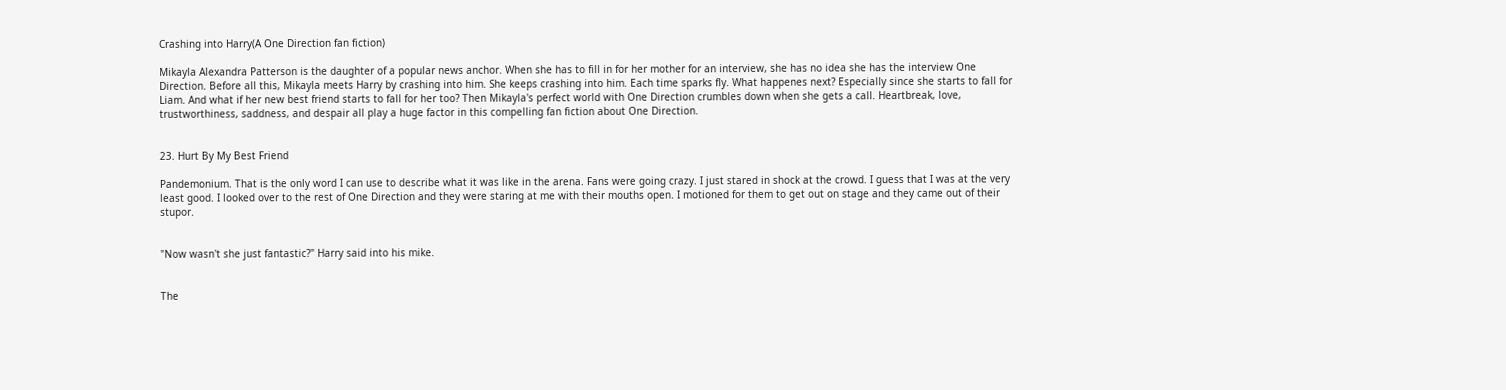Crashing into Harry(A One Direction fan fiction)

Mikayla Alexandra Patterson is the daughter of a popular news anchor. When she has to fill in for her mother for an interview, she has no idea she has the interview One Direction. Before all this, Mikayla meets Harry by crashing into him. She keeps crashing into him. Each time sparks fly. What happenes next? Especially since she starts to fall for Liam. And what if her new best friend starts to fall for her too? Then Mikayla's perfect world with One Direction crumbles down when she gets a call. Heartbreak, love, trustworthiness, saddness, and despair all play a huge factor in this compelling fan fiction about One Direction.


23. Hurt By My Best Friend

Pandemonium. That is the only word I can use to describe what it was like in the arena. Fans were going crazy. I just stared in shock at the crowd. I guess that I was at the very least good. I looked over to the rest of One Direction and they were staring at me with their mouths open. I motioned for them to get out on stage and they came out of their stupor.


"Now wasn't she just fantastic?" Harry said into his mike.


The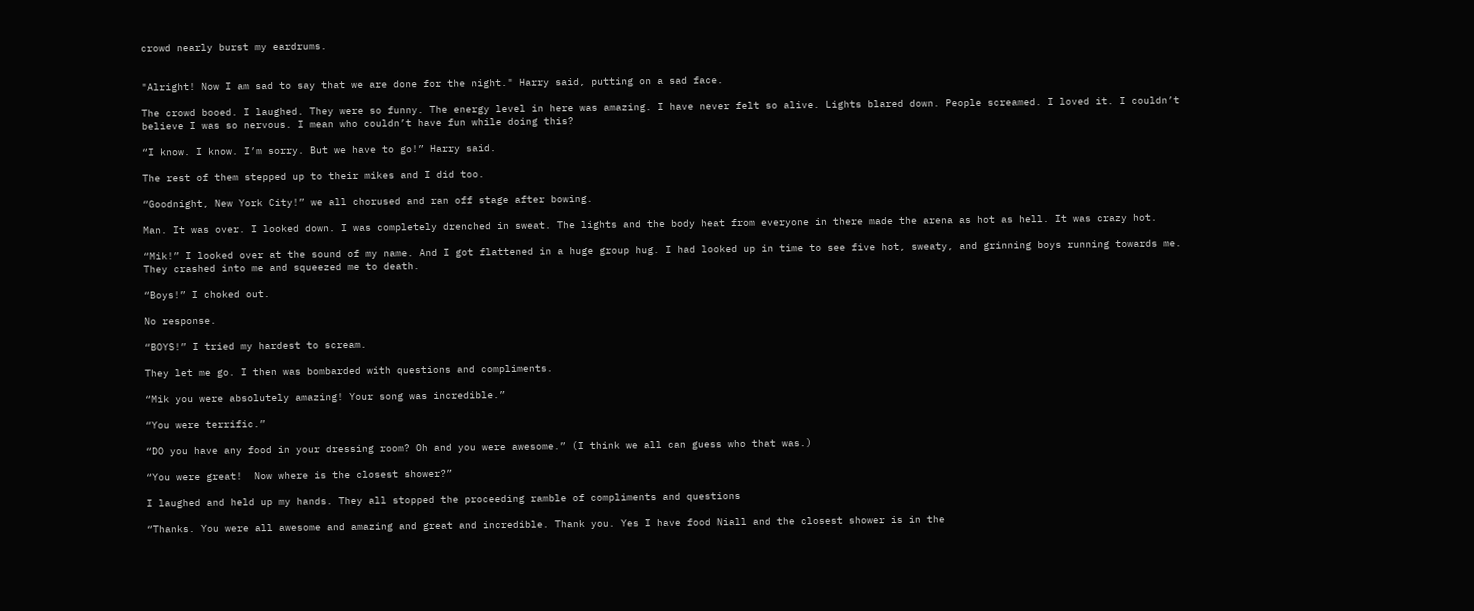crowd nearly burst my eardrums.


"Alright! Now I am sad to say that we are done for the night." Harry said, putting on a sad face.

The crowd booed. I laughed. They were so funny. The energy level in here was amazing. I have never felt so alive. Lights blared down. People screamed. I loved it. I couldn’t believe I was so nervous. I mean who couldn’t have fun while doing this?

“I know. I know. I’m sorry. But we have to go!” Harry said.

The rest of them stepped up to their mikes and I did too.

“Goodnight, New York City!” we all chorused and ran off stage after bowing.

Man. It was over. I looked down. I was completely drenched in sweat. The lights and the body heat from everyone in there made the arena as hot as hell. It was crazy hot.

“Mik!” I looked over at the sound of my name. And I got flattened in a huge group hug. I had looked up in time to see five hot, sweaty, and grinning boys running towards me. They crashed into me and squeezed me to death.

“Boys!” I choked out.

No response.

“BOYS!” I tried my hardest to scream.

They let me go. I then was bombarded with questions and compliments.

“Mik you were absolutely amazing! Your song was incredible.”

“You were terrific.”

“DO you have any food in your dressing room? Oh and you were awesome.” (I think we all can guess who that was.)

“You were great!  Now where is the closest shower?”

I laughed and held up my hands. They all stopped the proceeding ramble of compliments and questions

“Thanks. You were all awesome and amazing and great and incredible. Thank you. Yes I have food Niall and the closest shower is in the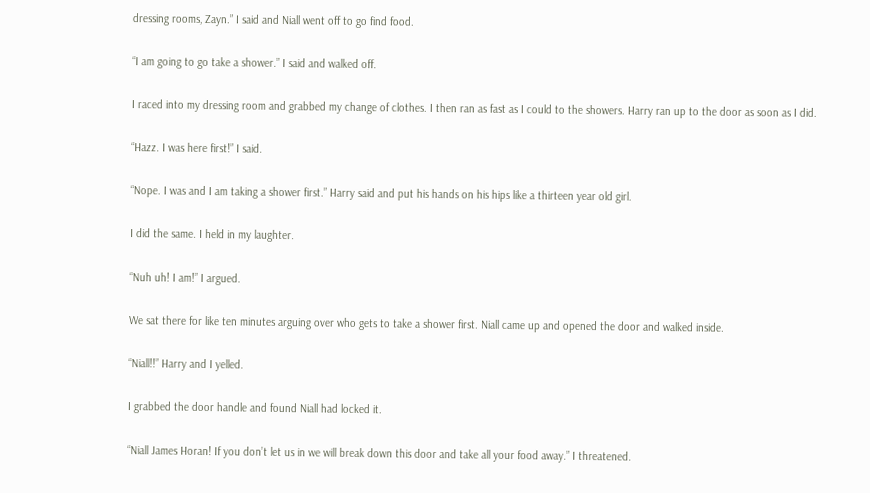dressing rooms, Zayn.” I said and Niall went off to go find food.

“I am going to go take a shower.” I said and walked off.

I raced into my dressing room and grabbed my change of clothes. I then ran as fast as I could to the showers. Harry ran up to the door as soon as I did.

“Hazz. I was here first!” I said.

“Nope. I was and I am taking a shower first.” Harry said and put his hands on his hips like a thirteen year old girl.

I did the same. I held in my laughter.

“Nuh uh! I am!” I argued.

We sat there for like ten minutes arguing over who gets to take a shower first. Niall came up and opened the door and walked inside.

“Niall!!” Harry and I yelled.

I grabbed the door handle and found Niall had locked it.

“Niall James Horan! If you don’t let us in we will break down this door and take all your food away.” I threatened.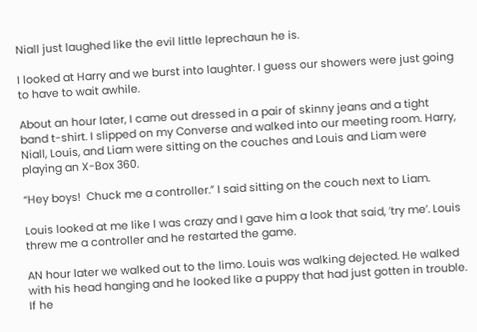Niall just laughed like the evil little leprechaun he is.

I looked at Harry and we burst into laughter. I guess our showers were just going to have to wait awhile.

About an hour later, I came out dressed in a pair of skinny jeans and a tight band t-shirt. I slipped on my Converse and walked into our meeting room. Harry, Niall, Louis, and Liam were sitting on the couches and Louis and Liam were playing an X-Box 360.

“Hey boys!  Chuck me a controller.” I said sitting on the couch next to Liam.

Louis looked at me like I was crazy and I gave him a look that said, ’try me’. Louis threw me a controller and he restarted the game.

AN hour later we walked out to the limo. Louis was walking dejected. He walked with his head hanging and he looked like a puppy that had just gotten in trouble. If he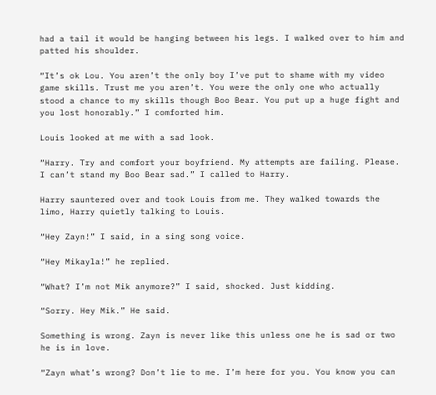had a tail it would be hanging between his legs. I walked over to him and patted his shoulder.

“It’s ok Lou. You aren’t the only boy I’ve put to shame with my video game skills. Trust me you aren’t. You were the only one who actually stood a chance to my skills though Boo Bear. You put up a huge fight and you lost honorably.” I comforted him.

Louis looked at me with a sad look.

“Harry. Try and comfort your boyfriend. My attempts are failing. Please. I can’t stand my Boo Bear sad.” I called to Harry.

Harry sauntered over and took Louis from me. They walked towards the limo, Harry quietly talking to Louis.

“Hey Zayn!” I said, in a sing song voice.

“Hey Mikayla!” he replied.

“What? I’m not Mik anymore?” I said, shocked. Just kidding.

“Sorry. Hey Mik.” He said.

Something is wrong. Zayn is never like this unless one he is sad or two he is in love.

“Zayn what’s wrong? Don’t lie to me. I’m here for you. You know you can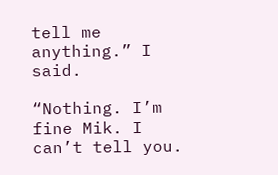tell me anything.” I said.

“Nothing. I’m fine Mik. I can’t tell you.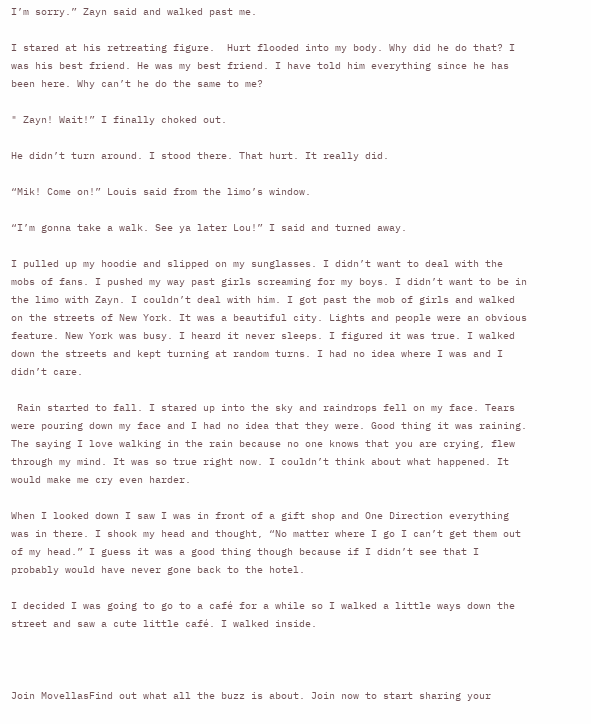I’m sorry.” Zayn said and walked past me.

I stared at his retreating figure.  Hurt flooded into my body. Why did he do that? I was his best friend. He was my best friend. I have told him everything since he has been here. Why can’t he do the same to me?

" Zayn! Wait!” I finally choked out.

He didn’t turn around. I stood there. That hurt. It really did.

“Mik! Come on!” Louis said from the limo’s window.

“I’m gonna take a walk. See ya later Lou!” I said and turned away.

I pulled up my hoodie and slipped on my sunglasses. I didn’t want to deal with the mobs of fans. I pushed my way past girls screaming for my boys. I didn’t want to be in the limo with Zayn. I couldn’t deal with him. I got past the mob of girls and walked on the streets of New York. It was a beautiful city. Lights and people were an obvious feature. New York was busy. I heard it never sleeps. I figured it was true. I walked down the streets and kept turning at random turns. I had no idea where I was and I didn’t care.

 Rain started to fall. I stared up into the sky and raindrops fell on my face. Tears were pouring down my face and I had no idea that they were. Good thing it was raining. The saying I love walking in the rain because no one knows that you are crying, flew through my mind. It was so true right now. I couldn’t think about what happened. It would make me cry even harder.

When I looked down I saw I was in front of a gift shop and One Direction everything was in there. I shook my head and thought, “No matter where I go I can’t get them out of my head.” I guess it was a good thing though because if I didn’t see that I probably would have never gone back to the hotel.

I decided I was going to go to a café for a while so I walked a little ways down the street and saw a cute little café. I walked inside.



Join MovellasFind out what all the buzz is about. Join now to start sharing your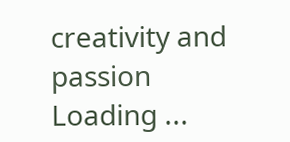creativity and passion
Loading ...